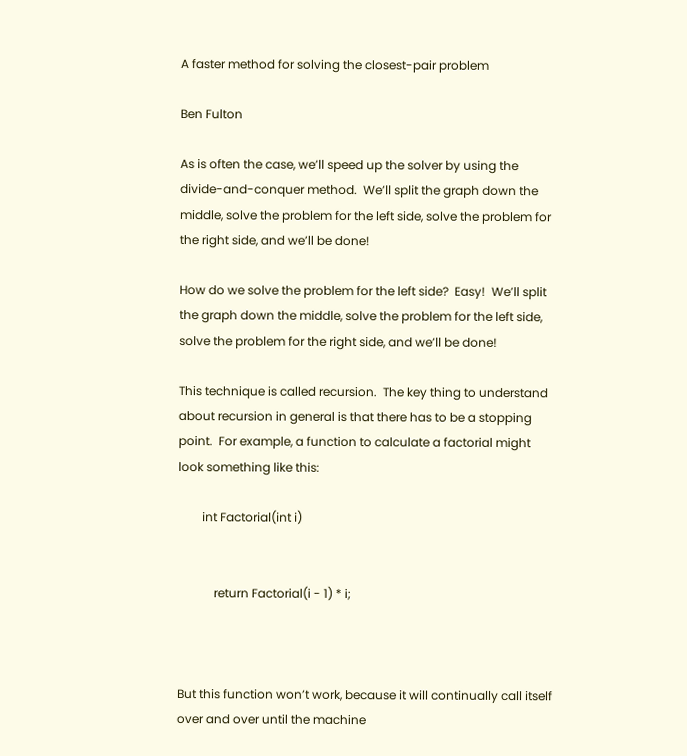A faster method for solving the closest-pair problem

Ben Fulton

As is often the case, we’ll speed up the solver by using the divide-and-conquer method.  We’ll split the graph down the middle, solve the problem for the left side, solve the problem for the right side, and we’ll be done!

How do we solve the problem for the left side?  Easy!  We’ll split the graph down the middle, solve the problem for the left side, solve the problem for the right side, and we’ll be done!

This technique is called recursion.  The key thing to understand about recursion in general is that there has to be a stopping point.  For example, a function to calculate a factorial might look something like this:

        int Factorial(int i)


            return Factorial(i - 1) * i;



But this function won’t work, because it will continually call itself over and over until the machine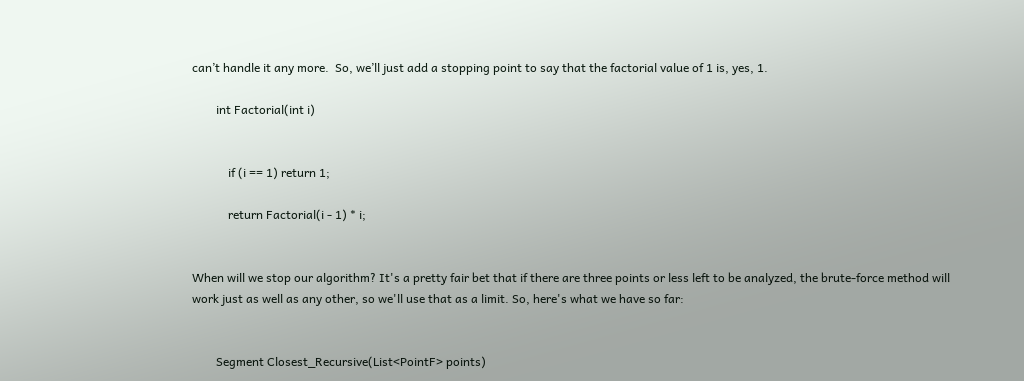can’t handle it any more.  So, we’ll just add a stopping point to say that the factorial value of 1 is, yes, 1.

        int Factorial(int i)


            if (i == 1) return 1;

            return Factorial(i - 1) * i;


When will we stop our algorithm? It's a pretty fair bet that if there are three points or less left to be analyzed, the brute-force method will work just as well as any other, so we'll use that as a limit. So, here's what we have so far:


        Segment Closest_Recursive(List<PointF> points)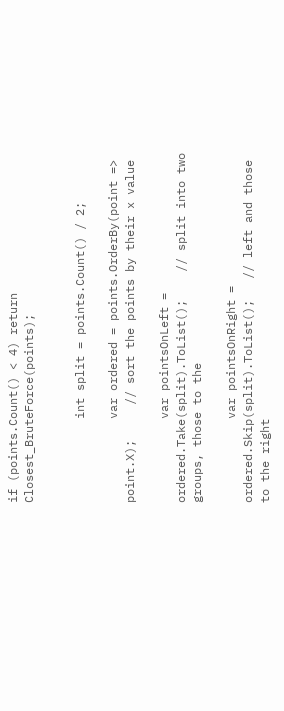if (points.Count() < 4) return Closest_BruteForce(points);


            int split = points.Count() / 2;

            var ordered = points.OrderBy(point => point.X);     // sort the points by their x value

            var pointsOnLeft = ordered.Take(split).ToList();    // split into two groups, those to the

            var pointsOnRight = ordered.Skip(split).ToList();   // left and those to the right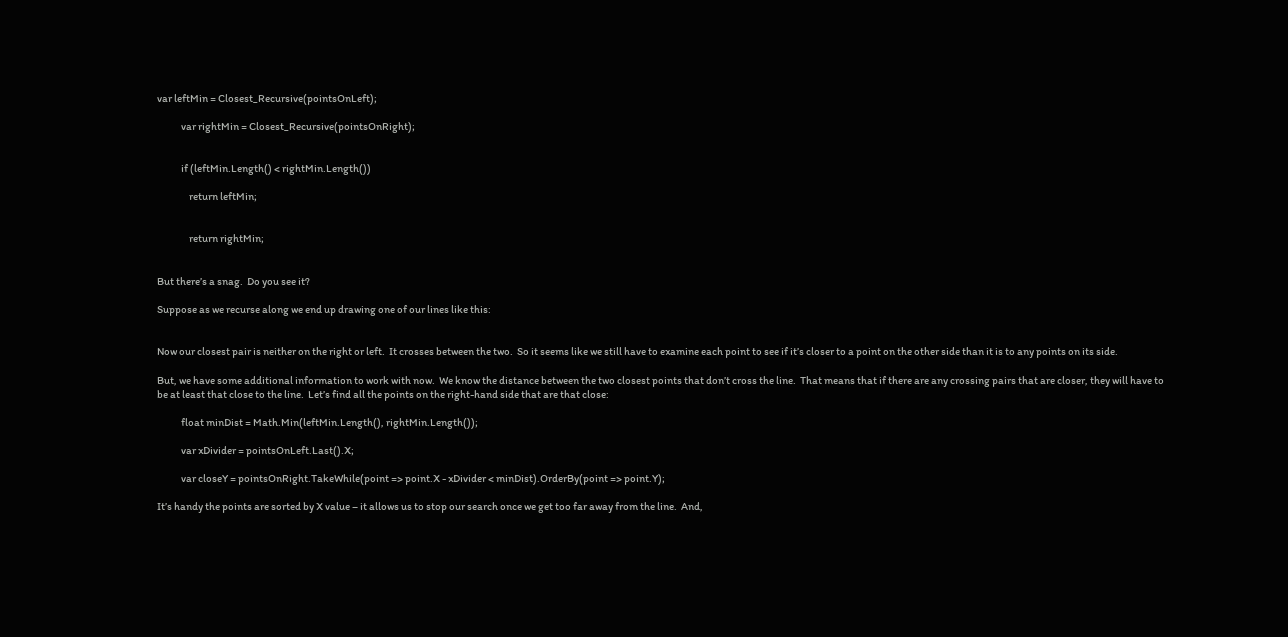var leftMin = Closest_Recursive(pointsOnLeft);

            var rightMin = Closest_Recursive(pointsOnRight);


            if (leftMin.Length() < rightMin.Length())

                return leftMin;


                return rightMin;


But there’s a snag.  Do you see it?

Suppose as we recurse along we end up drawing one of our lines like this:


Now our closest pair is neither on the right or left.  It crosses between the two.  So it seems like we still have to examine each point to see if it’s closer to a point on the other side than it is to any points on its side.

But, we have some additional information to work with now.  We know the distance between the two closest points that don’t cross the line.  That means that if there are any crossing pairs that are closer, they will have to be at least that close to the line.  Let’s find all the points on the right-hand side that are that close:

            float minDist = Math.Min(leftMin.Length(), rightMin.Length());

            var xDivider = pointsOnLeft.Last().X;

            var closeY = pointsOnRight.TakeWhile(point => point.X - xDivider < minDist).OrderBy(point => point.Y);

It’s handy the points are sorted by X value – it allows us to stop our search once we get too far away from the line.  And,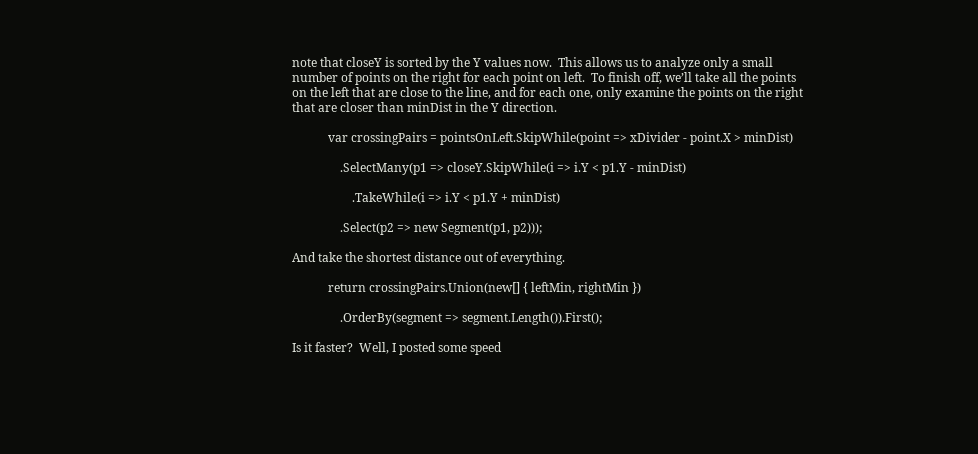note that closeY is sorted by the Y values now.  This allows us to analyze only a small number of points on the right for each point on left.  To finish off, we’ll take all the points on the left that are close to the line, and for each one, only examine the points on the right that are closer than minDist in the Y direction.

            var crossingPairs = pointsOnLeft.SkipWhile(point => xDivider - point.X > minDist)

                .SelectMany(p1 => closeY.SkipWhile(i => i.Y < p1.Y - minDist)

                    .TakeWhile(i => i.Y < p1.Y + minDist)

                .Select(p2 => new Segment(p1, p2)));

And take the shortest distance out of everything.

            return crossingPairs.Union(new[] { leftMin, rightMin })

                .OrderBy(segment => segment.Length()).First();

Is it faster?  Well, I posted some speed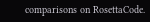comparisons on RosettaCode.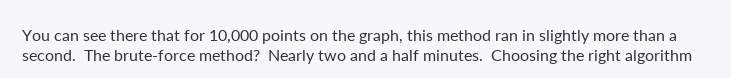You can see there that for 10,000 points on the graph, this method ran in slightly more than a second.  The brute-force method?  Nearly two and a half minutes.  Choosing the right algorithm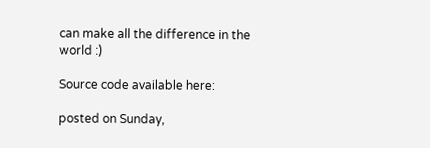can make all the difference in the world :)

Source code available here:

posted on Sunday,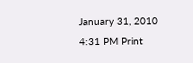January 31, 2010 4:31 PM Print